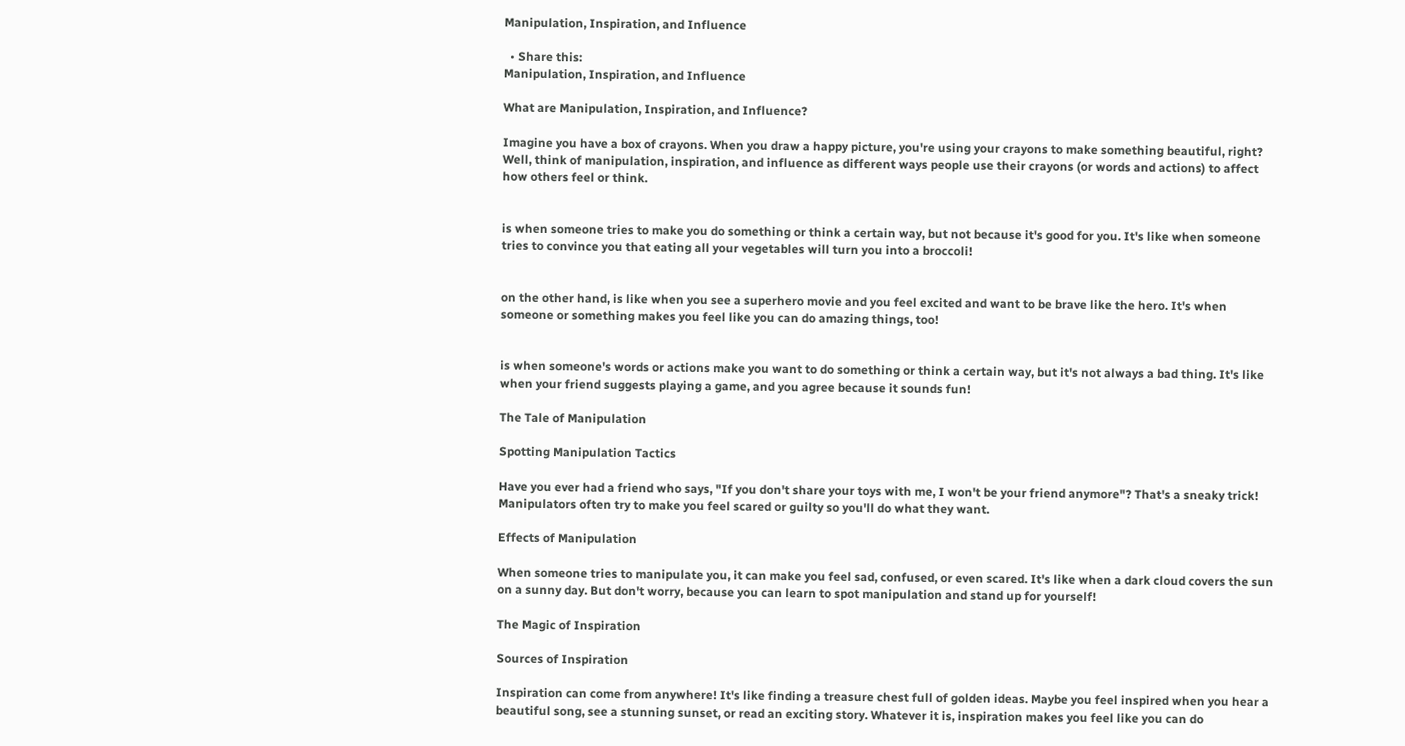Manipulation, Inspiration, and Influence

  • Share this:
Manipulation, Inspiration, and Influence

What are Manipulation, Inspiration, and Influence?

Imagine you have a box of crayons. When you draw a happy picture, you're using your crayons to make something beautiful, right? Well, think of manipulation, inspiration, and influence as different ways people use their crayons (or words and actions) to affect how others feel or think.


is when someone tries to make you do something or think a certain way, but not because it's good for you. It's like when someone tries to convince you that eating all your vegetables will turn you into a broccoli!


on the other hand, is like when you see a superhero movie and you feel excited and want to be brave like the hero. It's when someone or something makes you feel like you can do amazing things, too!


is when someone's words or actions make you want to do something or think a certain way, but it's not always a bad thing. It's like when your friend suggests playing a game, and you agree because it sounds fun!

The Tale of Manipulation

Spotting Manipulation Tactics

Have you ever had a friend who says, "If you don't share your toys with me, I won't be your friend anymore"? That's a sneaky trick! Manipulators often try to make you feel scared or guilty so you'll do what they want.

Effects of Manipulation

When someone tries to manipulate you, it can make you feel sad, confused, or even scared. It's like when a dark cloud covers the sun on a sunny day. But don't worry, because you can learn to spot manipulation and stand up for yourself!

The Magic of Inspiration

Sources of Inspiration

Inspiration can come from anywhere! It's like finding a treasure chest full of golden ideas. Maybe you feel inspired when you hear a beautiful song, see a stunning sunset, or read an exciting story. Whatever it is, inspiration makes you feel like you can do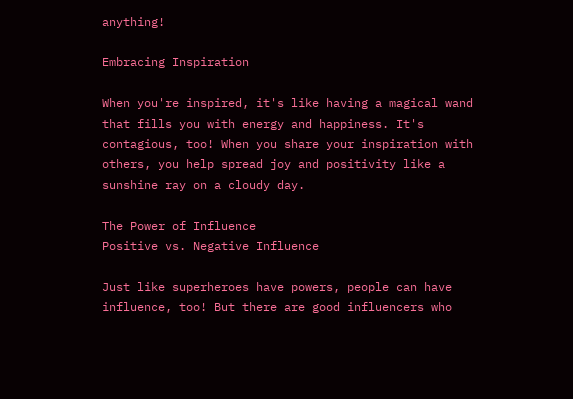anything!

Embracing Inspiration

When you're inspired, it's like having a magical wand that fills you with energy and happiness. It's contagious, too! When you share your inspiration with others, you help spread joy and positivity like a sunshine ray on a cloudy day.

The Power of Influence
Positive vs. Negative Influence

Just like superheroes have powers, people can have influence, too! But there are good influencers who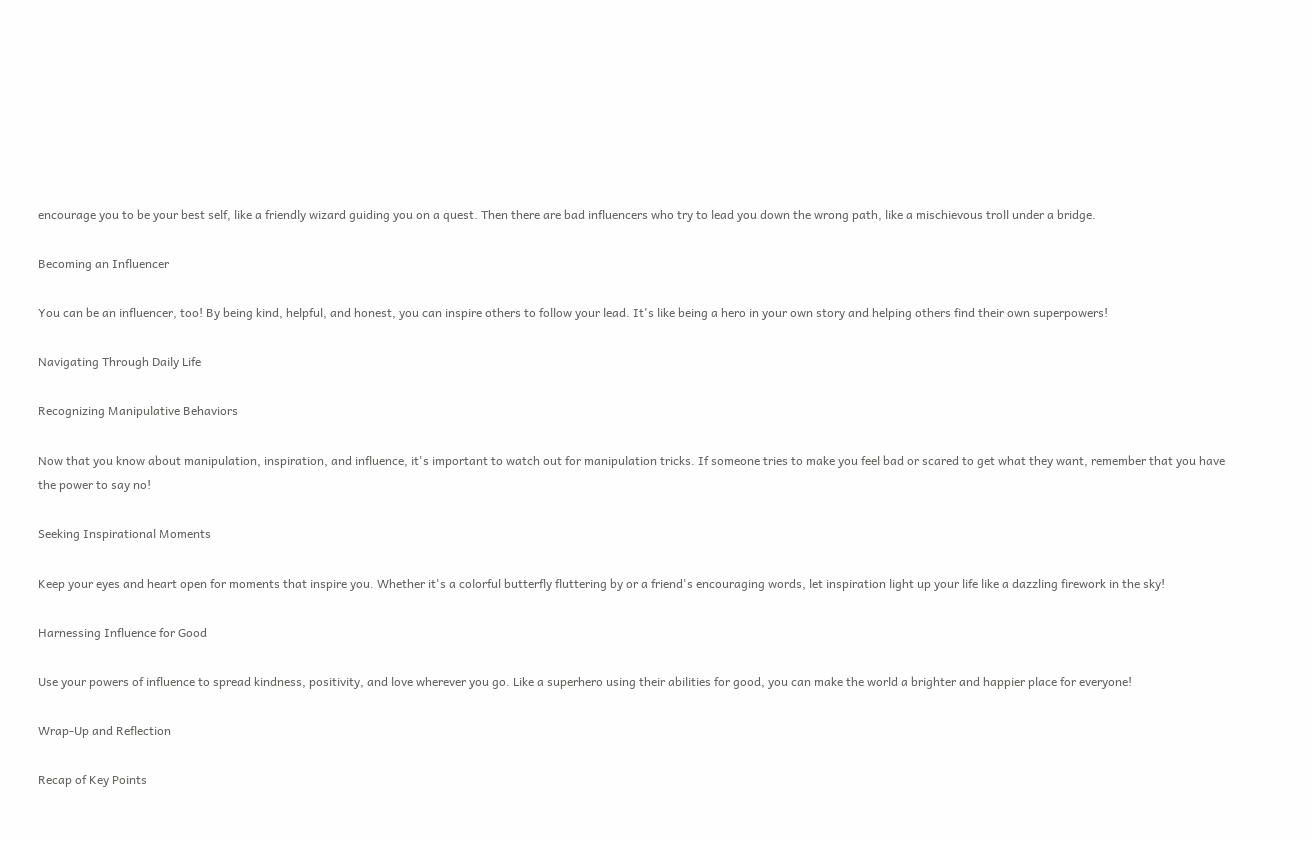encourage you to be your best self, like a friendly wizard guiding you on a quest. Then there are bad influencers who try to lead you down the wrong path, like a mischievous troll under a bridge.

Becoming an Influencer

You can be an influencer, too! By being kind, helpful, and honest, you can inspire others to follow your lead. It's like being a hero in your own story and helping others find their own superpowers!

Navigating Through Daily Life

Recognizing Manipulative Behaviors

Now that you know about manipulation, inspiration, and influence, it's important to watch out for manipulation tricks. If someone tries to make you feel bad or scared to get what they want, remember that you have the power to say no!

Seeking Inspirational Moments

Keep your eyes and heart open for moments that inspire you. Whether it's a colorful butterfly fluttering by or a friend's encouraging words, let inspiration light up your life like a dazzling firework in the sky!

Harnessing Influence for Good

Use your powers of influence to spread kindness, positivity, and love wherever you go. Like a superhero using their abilities for good, you can make the world a brighter and happier place for everyone!

Wrap-Up and Reflection

Recap of Key Points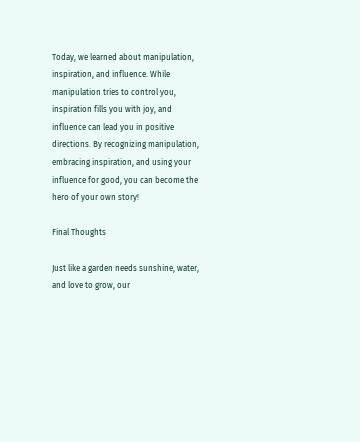Today, we learned about manipulation, inspiration, and influence. While manipulation tries to control you, inspiration fills you with joy, and influence can lead you in positive directions. By recognizing manipulation, embracing inspiration, and using your influence for good, you can become the hero of your own story!

Final Thoughts

Just like a garden needs sunshine, water, and love to grow, our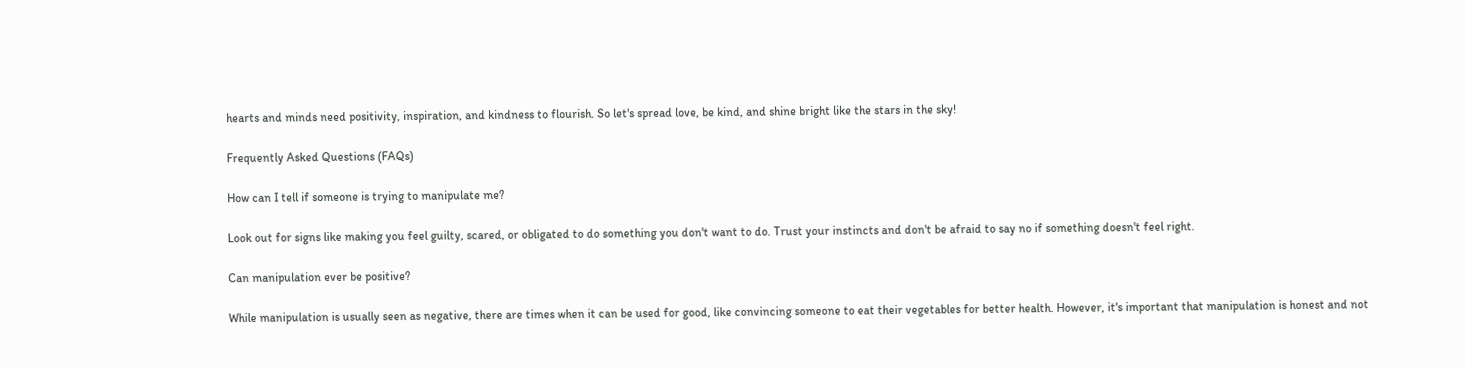hearts and minds need positivity, inspiration, and kindness to flourish. So let's spread love, be kind, and shine bright like the stars in the sky!

Frequently Asked Questions (FAQs)

How can I tell if someone is trying to manipulate me?

Look out for signs like making you feel guilty, scared, or obligated to do something you don't want to do. Trust your instincts and don't be afraid to say no if something doesn't feel right.

Can manipulation ever be positive?

While manipulation is usually seen as negative, there are times when it can be used for good, like convincing someone to eat their vegetables for better health. However, it's important that manipulation is honest and not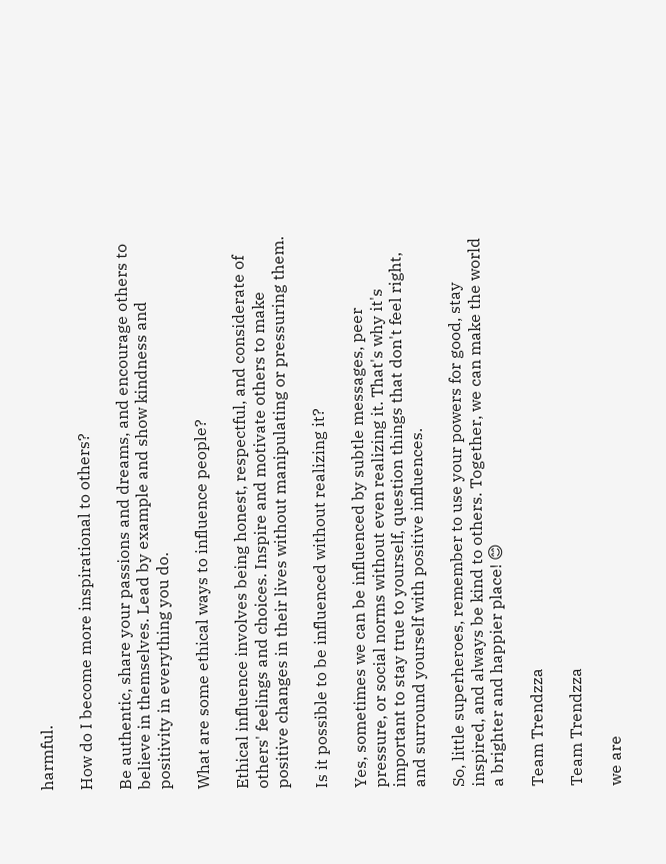harmful.

How do I become more inspirational to others?

Be authentic, share your passions and dreams, and encourage others to believe in themselves. Lead by example and show kindness and positivity in everything you do.

What are some ethical ways to influence people?

Ethical influence involves being honest, respectful, and considerate of others' feelings and choices. Inspire and motivate others to make positive changes in their lives without manipulating or pressuring them.

Is it possible to be influenced without realizing it?

Yes, sometimes we can be influenced by subtle messages, peer pressure, or social norms without even realizing it. That's why it's important to stay true to yourself, question things that don't feel right, and surround yourself with positive influences.

So, little superheroes, remember to use your powers for good, stay inspired, and always be kind to others. Together, we can make the world a brighter and happier place! 😊

Team Trendzza

Team Trendzza

we are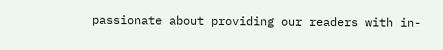passionate about providing our readers with in-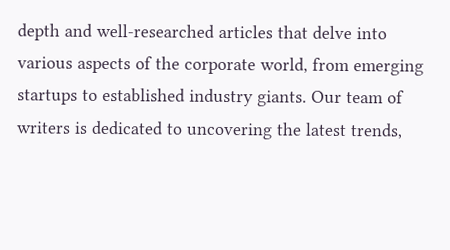depth and well-researched articles that delve into various aspects of the corporate world, from emerging startups to established industry giants. Our team of writers is dedicated to uncovering the latest trends,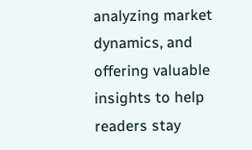analyzing market dynamics, and offering valuable insights to help readers stay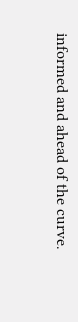informed and ahead of the curve.